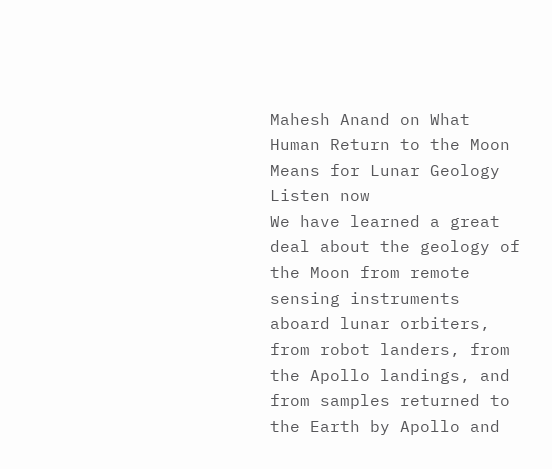Mahesh Anand on What Human Return to the Moon Means for Lunar Geology
Listen now
We have learned a great deal about the geology of the Moon from remote sensing instruments aboard lunar orbiters, from robot landers, from the Apollo landings, and from samples returned to the Earth by Apollo and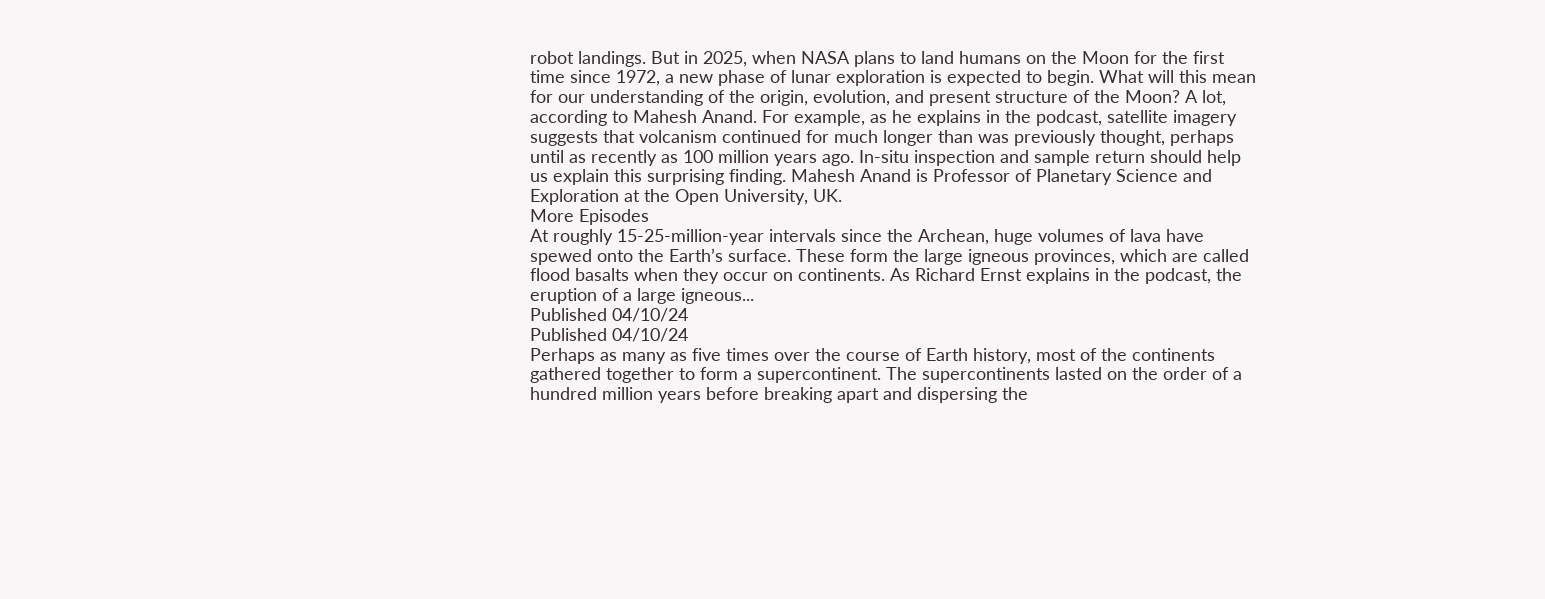robot landings. But in 2025, when NASA plans to land humans on the Moon for the first time since 1972, a new phase of lunar exploration is expected to begin. What will this mean for our understanding of the origin, evolution, and present structure of the Moon? A lot, according to Mahesh Anand. For example, as he explains in the podcast, satellite imagery suggests that volcanism continued for much longer than was previously thought, perhaps until as recently as 100 million years ago. In-situ inspection and sample return should help us explain this surprising finding. Mahesh Anand is Professor of Planetary Science and Exploration at the Open University, UK.
More Episodes
At roughly 15-25-million-year intervals since the Archean, huge volumes of lava have spewed onto the Earth’s surface. These form the large igneous provinces, which are called flood basalts when they occur on continents. As Richard Ernst explains in the podcast, the eruption of a large igneous...
Published 04/10/24
Published 04/10/24
Perhaps as many as five times over the course of Earth history, most of the continents gathered together to form a supercontinent. The supercontinents lasted on the order of a hundred million years before breaking apart and dispersing the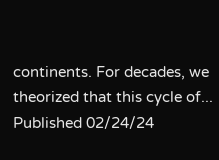continents. For decades, we theorized that this cycle of...
Published 02/24/24